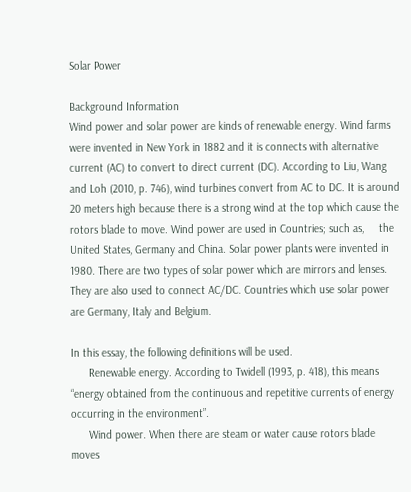Solar Power

Background Information
Wind power and solar power are kinds of renewable energy. Wind farms were invented in New York in 1882 and it is connects with alternative current (AC) to convert to direct current (DC). According to Liu, Wang and Loh (2010, p. 746), wind turbines convert from AC to DC. It is around 20 meters high because there is a strong wind at the top which cause the rotors blade to move. Wind power are used in Countries; such as,     the United States, Germany and China. Solar power plants were invented in 1980. There are two types of solar power which are mirrors and lenses. They are also used to connect AC/DC. Countries which use solar power are Germany, Italy and Belgium.

In this essay, the following definitions will be used.
      Renewable energy. According to Twidell (1993, p. 418), this means “energy obtained from the continuous and repetitive currents of energy occurring in the environment”.
      Wind power. When there are steam or water cause rotors blade moves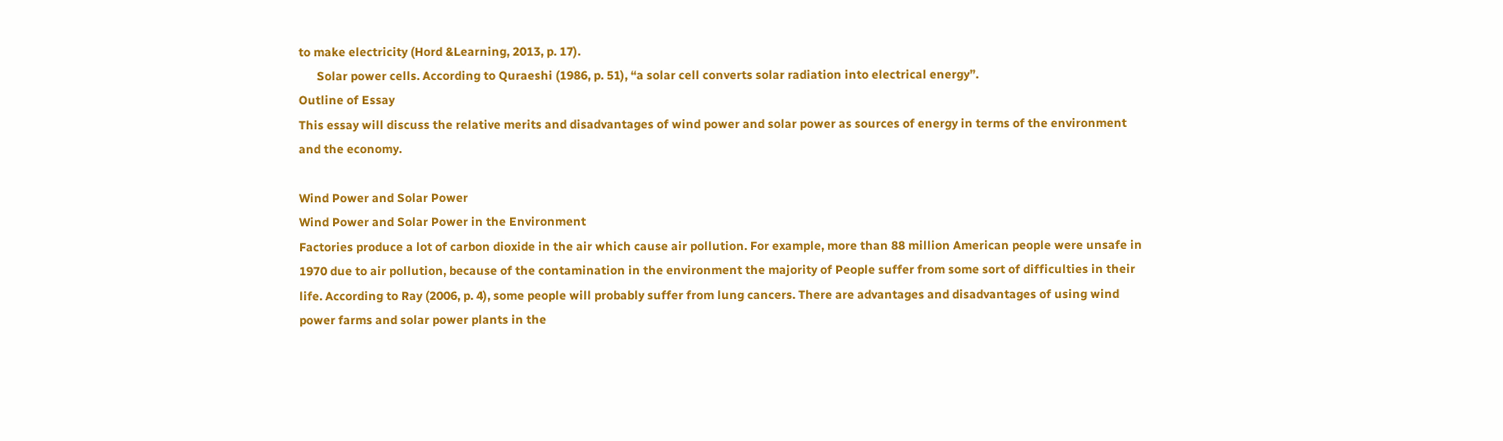to make electricity (Hord &Learning, 2013, p. 17).
      Solar power cells. According to Quraeshi (1986, p. 51), “a solar cell converts solar radiation into electrical energy”.
Outline of Essay
This essay will discuss the relative merits and disadvantages of wind power and solar power as sources of energy in terms of the environment and the economy.

Wind Power and Solar Power
Wind Power and Solar Power in the Environment
Factories produce a lot of carbon dioxide in the air which cause air pollution. For example, more than 88 million American people were unsafe in 1970 due to air pollution, because of the contamination in the environment the majority of People suffer from some sort of difficulties in their life. According to Ray (2006, p. 4), some people will probably suffer from lung cancers. There are advantages and disadvantages of using wind power farms and solar power plants in the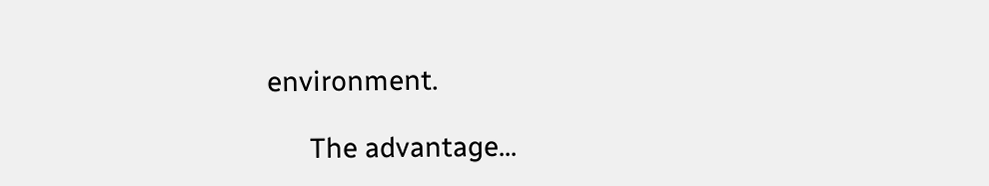environment.

      The advantage...